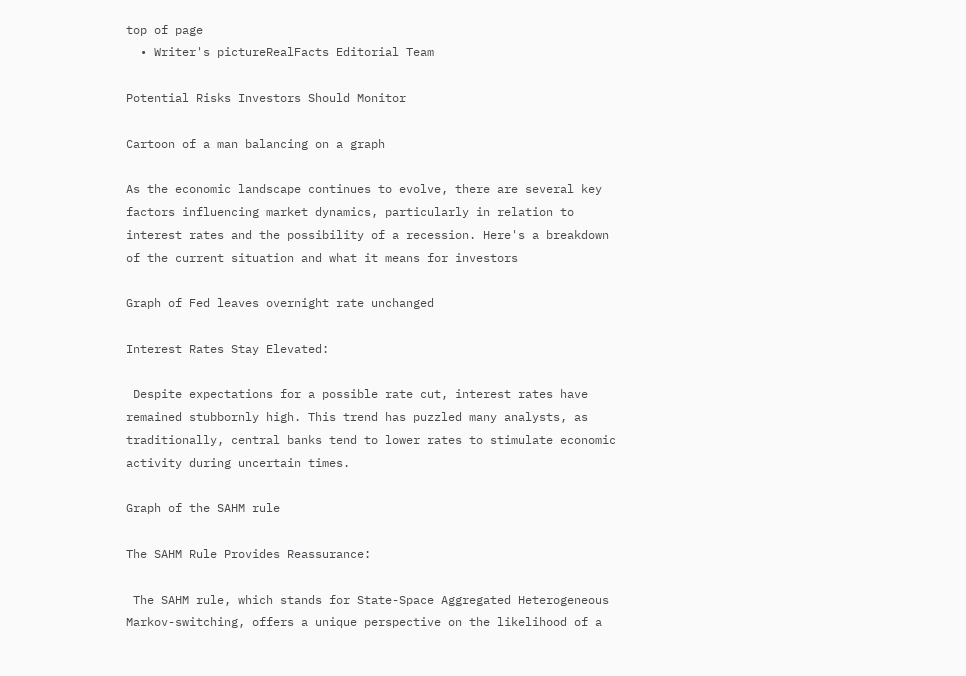top of page
  • Writer's pictureRealFacts Editorial Team

Potential Risks Investors Should Monitor

Cartoon of a man balancing on a graph

As the economic landscape continues to evolve, there are several key factors influencing market dynamics, particularly in relation to interest rates and the possibility of a recession. Here's a breakdown of the current situation and what it means for investors

Graph of Fed leaves overnight rate unchanged

Interest Rates Stay Elevated:

 Despite expectations for a possible rate cut, interest rates have remained stubbornly high. This trend has puzzled many analysts, as traditionally, central banks tend to lower rates to stimulate economic activity during uncertain times.

Graph of the SAHM rule

The SAHM Rule Provides Reassurance:

 The SAHM rule, which stands for State-Space Aggregated Heterogeneous Markov-switching, offers a unique perspective on the likelihood of a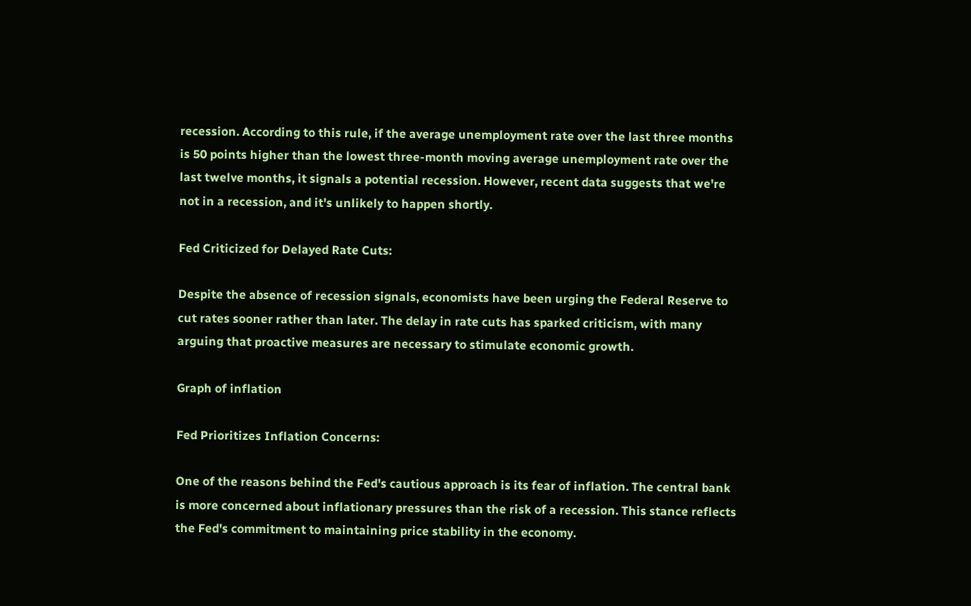recession. According to this rule, if the average unemployment rate over the last three months is 50 points higher than the lowest three-month moving average unemployment rate over the last twelve months, it signals a potential recession. However, recent data suggests that we're not in a recession, and it's unlikely to happen shortly.

Fed Criticized for Delayed Rate Cuts:

Despite the absence of recession signals, economists have been urging the Federal Reserve to cut rates sooner rather than later. The delay in rate cuts has sparked criticism, with many arguing that proactive measures are necessary to stimulate economic growth.

Graph of inflation

Fed Prioritizes Inflation Concerns:

One of the reasons behind the Fed's cautious approach is its fear of inflation. The central bank is more concerned about inflationary pressures than the risk of a recession. This stance reflects the Fed's commitment to maintaining price stability in the economy.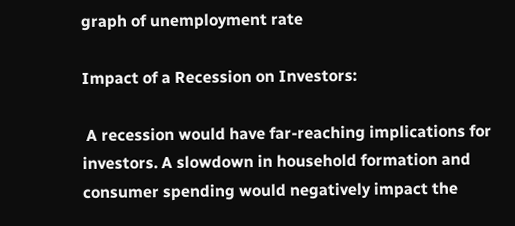graph of unemployment rate

Impact of a Recession on Investors:

 A recession would have far-reaching implications for investors. A slowdown in household formation and consumer spending would negatively impact the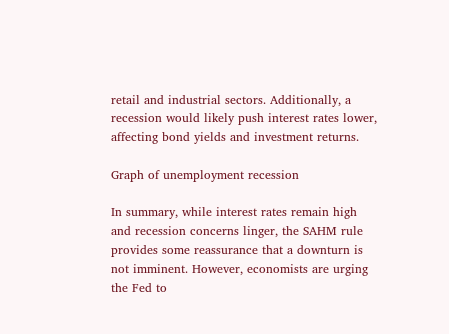retail and industrial sectors. Additionally, a recession would likely push interest rates lower, affecting bond yields and investment returns.

Graph of unemployment recession

In summary, while interest rates remain high and recession concerns linger, the SAHM rule provides some reassurance that a downturn is not imminent. However, economists are urging the Fed to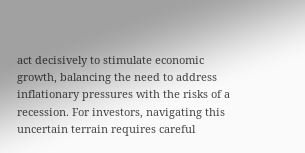act decisively to stimulate economic growth, balancing the need to address inflationary pressures with the risks of a recession. For investors, navigating this uncertain terrain requires careful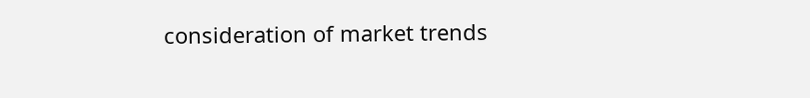consideration of market trends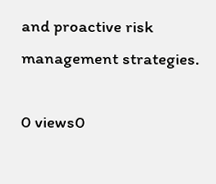and proactive risk management strategies.

0 views0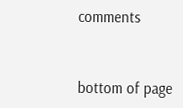comments


bottom of page